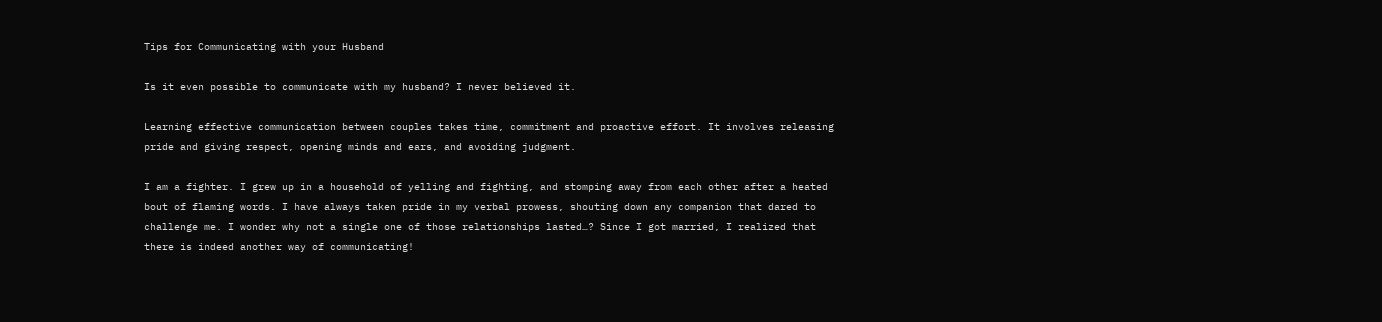Tips for Communicating with your Husband

Is it even possible to communicate with my husband? I never believed it.

Learning effective communication between couples takes time, commitment and proactive effort. It involves releasing pride and giving respect, opening minds and ears, and avoiding judgment.

I am a fighter. I grew up in a household of yelling and fighting, and stomping away from each other after a heated bout of flaming words. I have always taken pride in my verbal prowess, shouting down any companion that dared to challenge me. I wonder why not a single one of those relationships lasted…? Since I got married, I realized that there is indeed another way of communicating!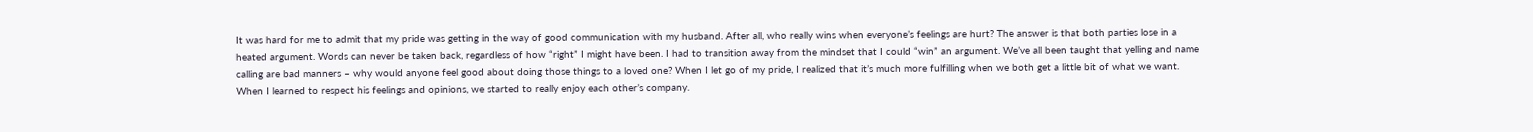It was hard for me to admit that my pride was getting in the way of good communication with my husband. After all, who really wins when everyone’s feelings are hurt? The answer is that both parties lose in a heated argument. Words can never be taken back, regardless of how “right” I might have been. I had to transition away from the mindset that I could “win” an argument. We’ve all been taught that yelling and name calling are bad manners – why would anyone feel good about doing those things to a loved one? When I let go of my pride, I realized that it’s much more fulfilling when we both get a little bit of what we want. When I learned to respect his feelings and opinions, we started to really enjoy each other’s company.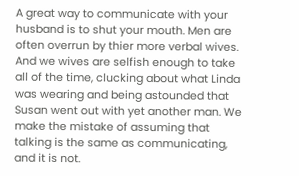A great way to communicate with your husband is to shut your mouth. Men are often overrun by thier more verbal wives. And we wives are selfish enough to take all of the time, clucking about what Linda was wearing and being astounded that Susan went out with yet another man. We make the mistake of assuming that talking is the same as communicating, and it is not.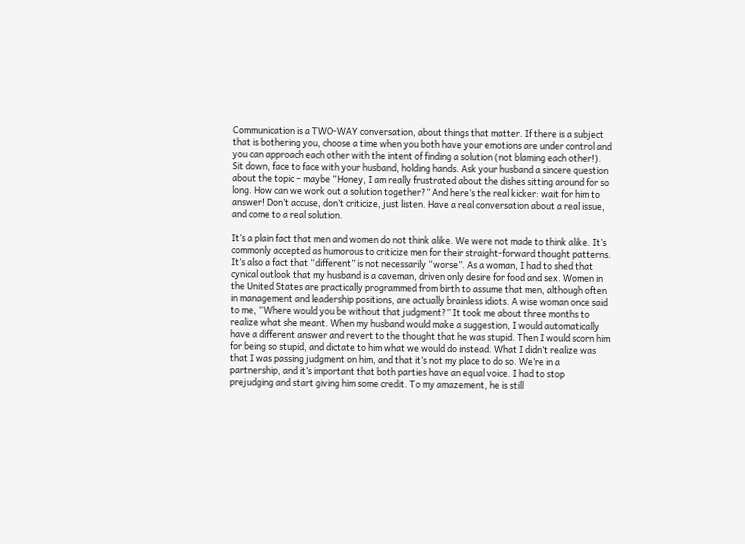Communication is a TWO-WAY conversation, about things that matter. If there is a subject that is bothering you, choose a time when you both have your emotions are under control and you can approach each other with the intent of finding a solution (not blaming each other!). Sit down, face to face with your husband, holding hands. Ask your husband a sincere question about the topic – maybe “Honey, I am really frustrated about the dishes sitting around for so long. How can we work out a solution together?” And here’s the real kicker: wait for him to answer! Don’t accuse, don’t criticize, just listen. Have a real conversation about a real issue, and come to a real solution.

It’s a plain fact that men and women do not think alike. We were not made to think alike. It’s commonly accepted as humorous to criticize men for their straight-forward thought patterns. It’s also a fact that “different” is not necessarily “worse”. As a woman, I had to shed that cynical outlook that my husband is a caveman, driven only desire for food and sex. Women in the United States are practically programmed from birth to assume that men, although often in management and leadership positions, are actually brainless idiots. A wise woman once said to me, “Where would you be without that judgment?” It took me about three months to realize what she meant. When my husband would make a suggestion, I would automatically have a different answer and revert to the thought that he was stupid. Then I would scorn him for being so stupid, and dictate to him what we would do instead. What I didn’t realize was that I was passing judgment on him, and that it’s not my place to do so. We’re in a partnership, and it’s important that both parties have an equal voice. I had to stop prejudging and start giving him some credit. To my amazement, he is still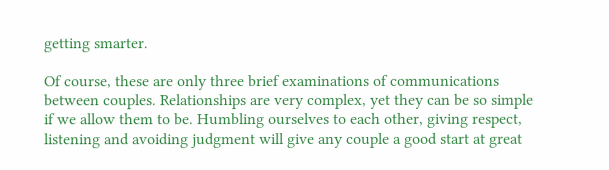getting smarter.

Of course, these are only three brief examinations of communications between couples. Relationships are very complex, yet they can be so simple if we allow them to be. Humbling ourselves to each other, giving respect, listening and avoiding judgment will give any couple a good start at great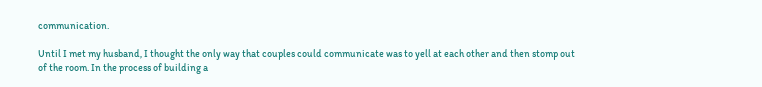communication.

Until I met my husband, I thought the only way that couples could communicate was to yell at each other and then stomp out of the room. In the process of building a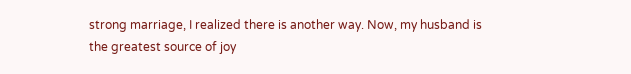strong marriage, I realized there is another way. Now, my husband is the greatest source of joy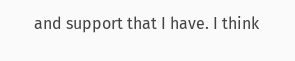and support that I have. I think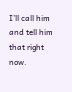I’ll call him and tell him that right now.